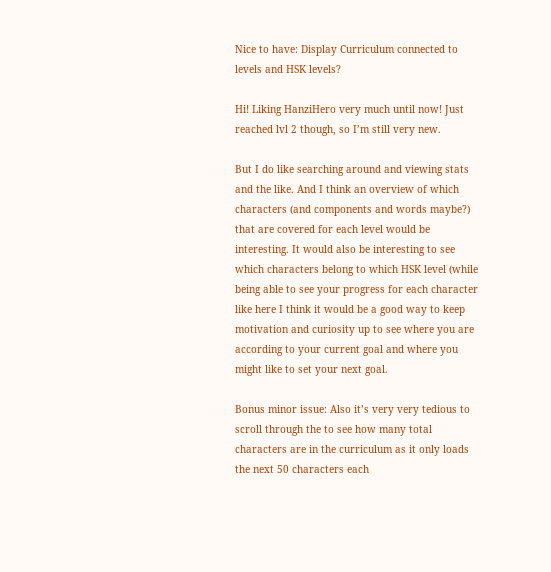Nice to have: Display Curriculum connected to levels and HSK levels?

Hi! Liking HanziHero very much until now! Just reached lvl 2 though, so I’m still very new.

But I do like searching around and viewing stats and the like. And I think an overview of which characters (and components and words maybe?) that are covered for each level would be interesting. It would also be interesting to see which characters belong to which HSK level (while being able to see your progress for each character like here I think it would be a good way to keep motivation and curiosity up to see where you are according to your current goal and where you might like to set your next goal.

Bonus minor issue: Also it’s very very tedious to scroll through the to see how many total characters are in the curriculum as it only loads the next 50 characters each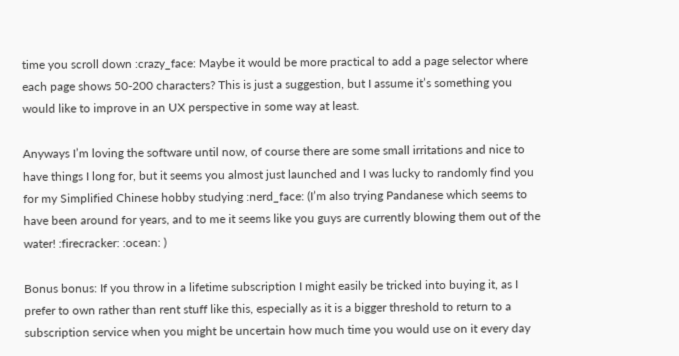time you scroll down :crazy_face: Maybe it would be more practical to add a page selector where each page shows 50-200 characters? This is just a suggestion, but I assume it’s something you would like to improve in an UX perspective in some way at least.

Anyways I’m loving the software until now, of course there are some small irritations and nice to have things I long for, but it seems you almost just launched and I was lucky to randomly find you for my Simplified Chinese hobby studying :nerd_face: (I’m also trying Pandanese which seems to have been around for years, and to me it seems like you guys are currently blowing them out of the water! :firecracker: :ocean: )

Bonus bonus: If you throw in a lifetime subscription I might easily be tricked into buying it, as I prefer to own rather than rent stuff like this, especially as it is a bigger threshold to return to a subscription service when you might be uncertain how much time you would use on it every day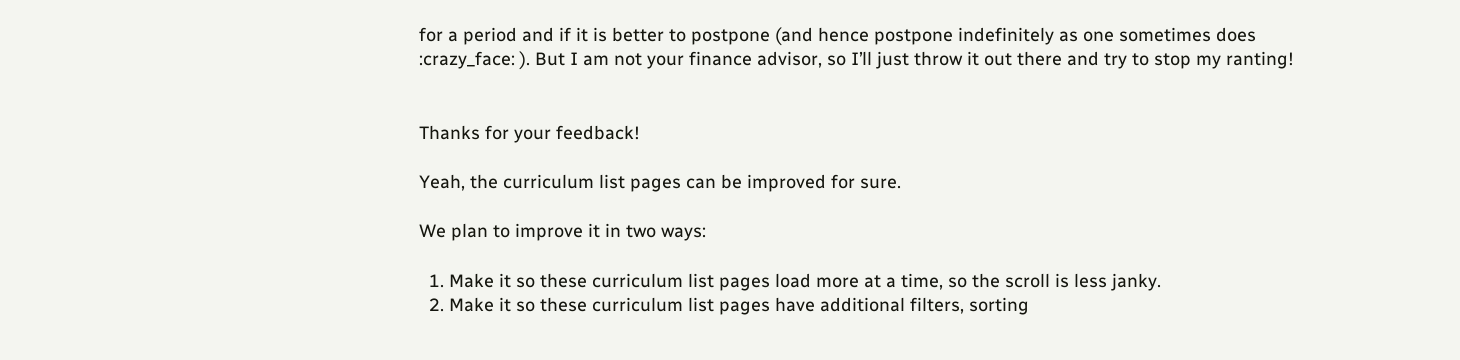for a period and if it is better to postpone (and hence postpone indefinitely as one sometimes does :crazy_face: ). But I am not your finance advisor, so I’ll just throw it out there and try to stop my ranting!


Thanks for your feedback!

Yeah, the curriculum list pages can be improved for sure.

We plan to improve it in two ways:

  1. Make it so these curriculum list pages load more at a time, so the scroll is less janky.
  2. Make it so these curriculum list pages have additional filters, sorting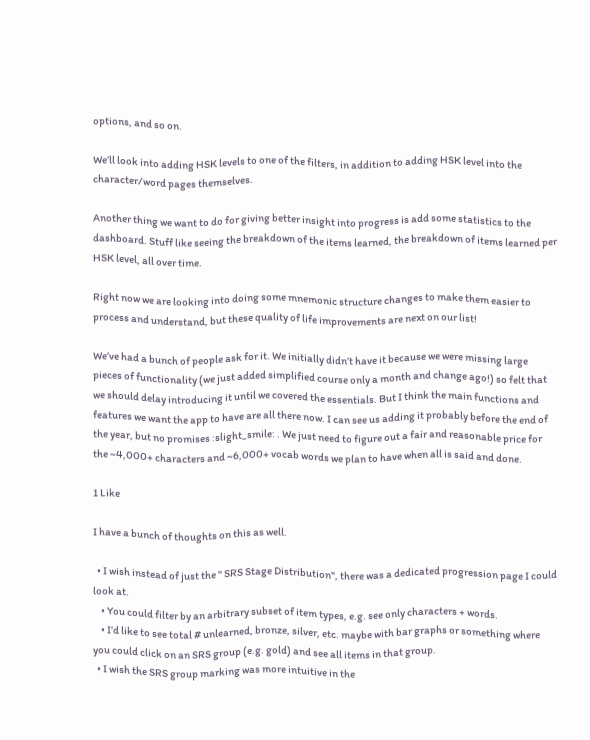options, and so on.

We’ll look into adding HSK levels to one of the filters, in addition to adding HSK level into the character/word pages themselves.

Another thing we want to do for giving better insight into progress is add some statistics to the dashboard. Stuff like seeing the breakdown of the items learned, the breakdown of items learned per HSK level, all over time.

Right now we are looking into doing some mnemonic structure changes to make them easier to process and understand, but these quality of life improvements are next on our list!

We’ve had a bunch of people ask for it. We initially didn’t have it because we were missing large pieces of functionality (we just added simplified course only a month and change ago!) so felt that we should delay introducing it until we covered the essentials. But I think the main functions and features we want the app to have are all there now. I can see us adding it probably before the end of the year, but no promises :slight_smile: . We just need to figure out a fair and reasonable price for the ~4,000+ characters and ~6,000+ vocab words we plan to have when all is said and done.

1 Like

I have a bunch of thoughts on this as well.

  • I wish instead of just the " SRS Stage Distribution", there was a dedicated progression page I could look at.
    • You could filter by an arbitrary subset of item types, e.g. see only characters + words.
    • I’d like to see total # unlearned, bronze, silver, etc. maybe with bar graphs or something where you could click on an SRS group (e.g. gold) and see all items in that group.
  • I wish the SRS group marking was more intuitive in the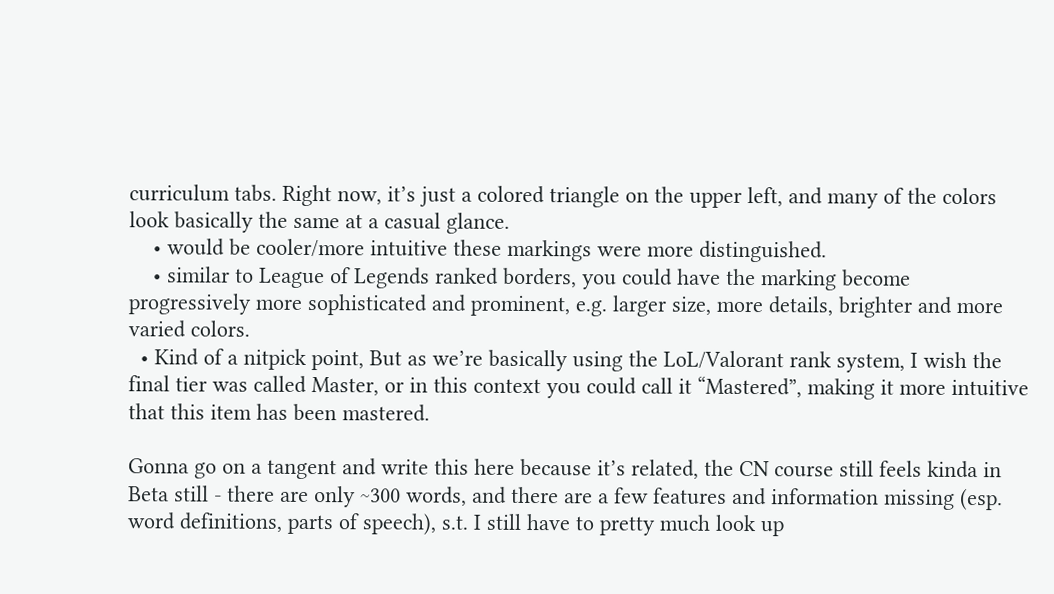curriculum tabs. Right now, it’s just a colored triangle on the upper left, and many of the colors look basically the same at a casual glance.
    • would be cooler/more intuitive these markings were more distinguished.
    • similar to League of Legends ranked borders, you could have the marking become progressively more sophisticated and prominent, e.g. larger size, more details, brighter and more varied colors.
  • Kind of a nitpick point, But as we’re basically using the LoL/Valorant rank system, I wish the final tier was called Master, or in this context you could call it “Mastered”, making it more intuitive that this item has been mastered.

Gonna go on a tangent and write this here because it’s related, the CN course still feels kinda in Beta still - there are only ~300 words, and there are a few features and information missing (esp. word definitions, parts of speech), s.t. I still have to pretty much look up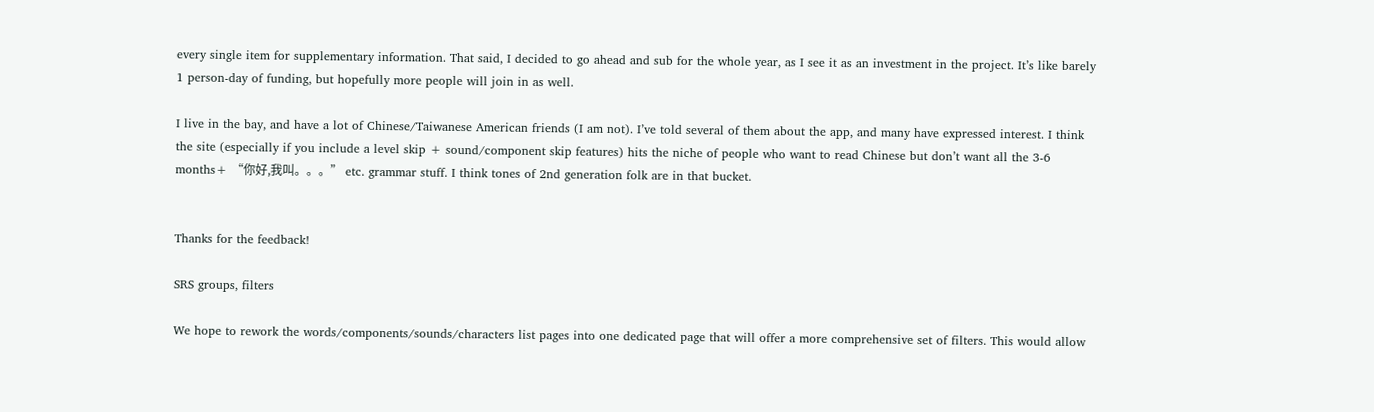every single item for supplementary information. That said, I decided to go ahead and sub for the whole year, as I see it as an investment in the project. It’s like barely 1 person-day of funding, but hopefully more people will join in as well.

I live in the bay, and have a lot of Chinese/Taiwanese American friends (I am not). I’ve told several of them about the app, and many have expressed interest. I think the site (especially if you include a level skip + sound/component skip features) hits the niche of people who want to read Chinese but don’t want all the 3-6 months+ “你好,我叫。。。” etc. grammar stuff. I think tones of 2nd generation folk are in that bucket.


Thanks for the feedback!

SRS groups, filters

We hope to rework the words/components/sounds/characters list pages into one dedicated page that will offer a more comprehensive set of filters. This would allow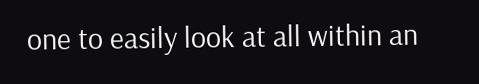one to easily look at all within an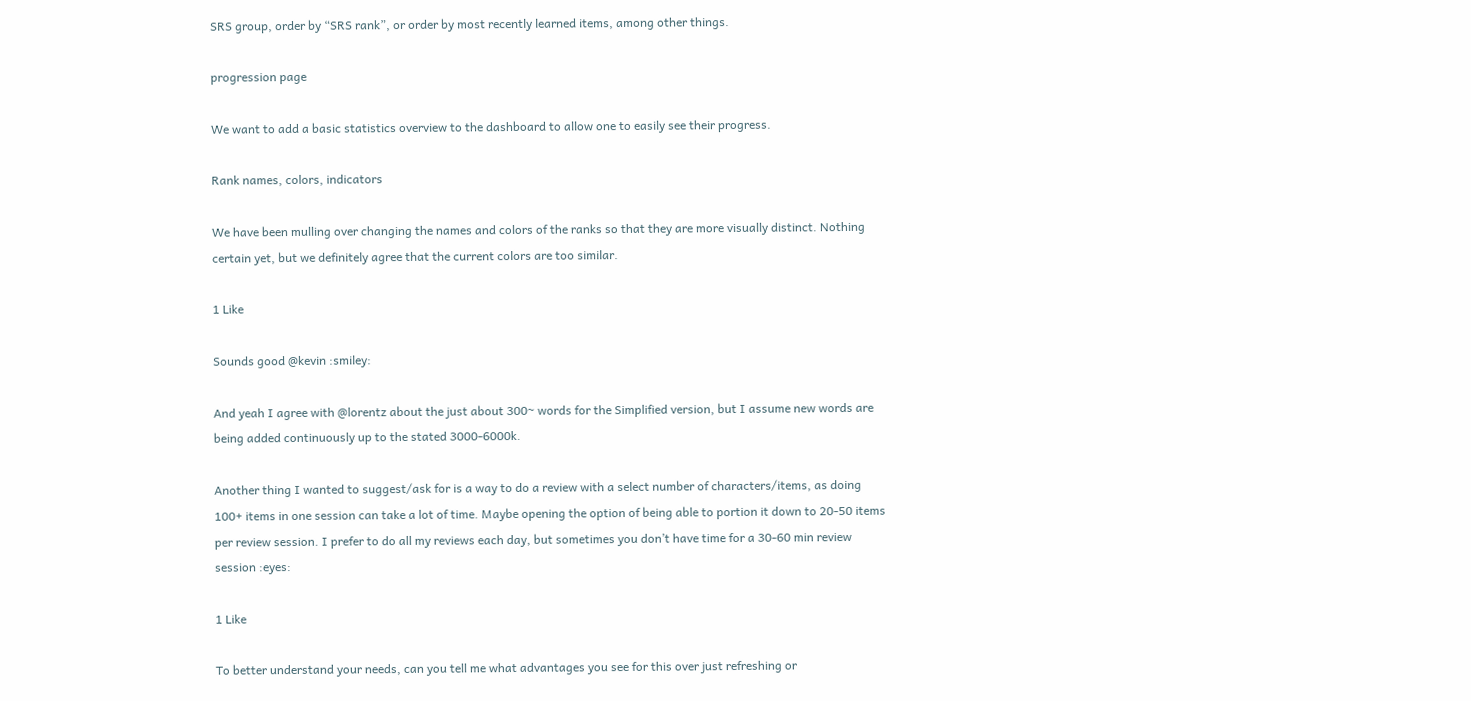SRS group, order by “SRS rank”, or order by most recently learned items, among other things.

progression page

We want to add a basic statistics overview to the dashboard to allow one to easily see their progress.

Rank names, colors, indicators

We have been mulling over changing the names and colors of the ranks so that they are more visually distinct. Nothing certain yet, but we definitely agree that the current colors are too similar.

1 Like

Sounds good @kevin :smiley:

And yeah I agree with @lorentz about the just about 300~ words for the Simplified version, but I assume new words are being added continuously up to the stated 3000-6000k.

Another thing I wanted to suggest/ask for is a way to do a review with a select number of characters/items, as doing 100+ items in one session can take a lot of time. Maybe opening the option of being able to portion it down to 20-50 items per review session. I prefer to do all my reviews each day, but sometimes you don’t have time for a 30-60 min review session :eyes:

1 Like

To better understand your needs, can you tell me what advantages you see for this over just refreshing or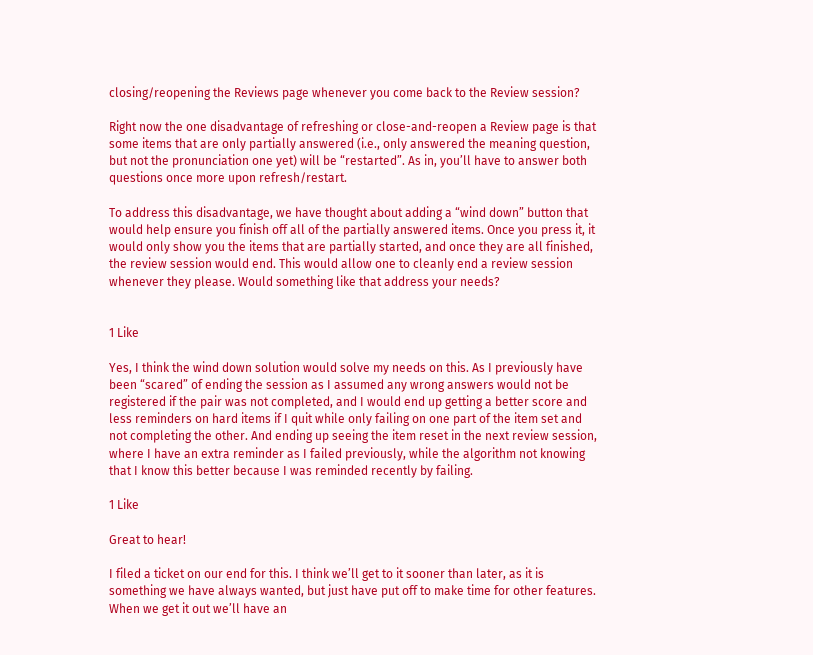closing/reopening the Reviews page whenever you come back to the Review session?

Right now the one disadvantage of refreshing or close-and-reopen a Review page is that some items that are only partially answered (i.e., only answered the meaning question, but not the pronunciation one yet) will be “restarted”. As in, you’ll have to answer both questions once more upon refresh/restart.

To address this disadvantage, we have thought about adding a “wind down” button that would help ensure you finish off all of the partially answered items. Once you press it, it would only show you the items that are partially started, and once they are all finished, the review session would end. This would allow one to cleanly end a review session whenever they please. Would something like that address your needs?


1 Like

Yes, I think the wind down solution would solve my needs on this. As I previously have been “scared” of ending the session as I assumed any wrong answers would not be registered if the pair was not completed, and I would end up getting a better score and less reminders on hard items if I quit while only failing on one part of the item set and not completing the other. And ending up seeing the item reset in the next review session, where I have an extra reminder as I failed previously, while the algorithm not knowing that I know this better because I was reminded recently by failing.

1 Like

Great to hear!

I filed a ticket on our end for this. I think we’ll get to it sooner than later, as it is something we have always wanted, but just have put off to make time for other features. When we get it out we’ll have an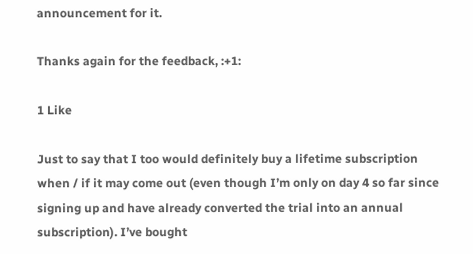announcement for it.

Thanks again for the feedback, :+1:

1 Like

Just to say that I too would definitely buy a lifetime subscription when / if it may come out (even though I’m only on day 4 so far since signing up and have already converted the trial into an annual subscription). I’ve bought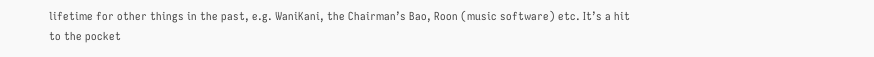lifetime for other things in the past, e.g. WaniKani, the Chairman’s Bao, Roon (music software) etc. It’s a hit to the pocket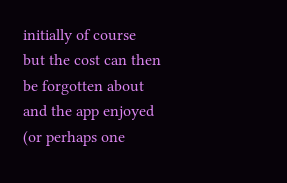initially of course but the cost can then be forgotten about and the app enjoyed (or perhaps one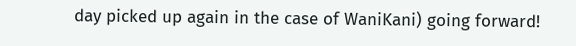day picked up again in the case of WaniKani) going forward!